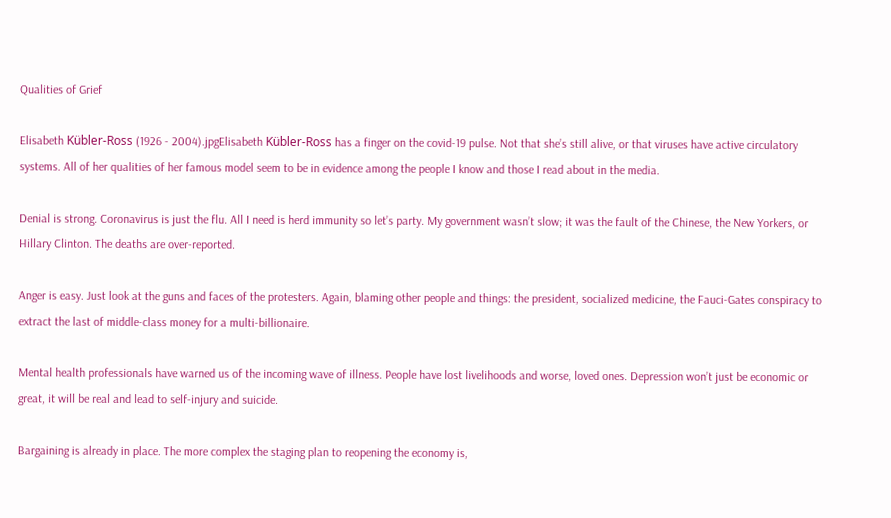Qualities of Grief

Elisabeth Kübler-Ross (1926 - 2004).jpgElisabeth Kübler-Ross has a finger on the covid-19 pulse. Not that she’s still alive, or that viruses have active circulatory systems. All of her qualities of her famous model seem to be in evidence among the people I know and those I read about in the media.

Denial is strong. Coronavirus is just the flu. All I need is herd immunity so let’s party. My government wasn’t slow; it was the fault of the Chinese, the New Yorkers, or Hillary Clinton. The deaths are over-reported.

Anger is easy. Just look at the guns and faces of the protesters. Again, blaming other people and things: the president, socialized medicine, the Fauci-Gates conspiracy to extract the last of middle-class money for a multi-billionaire.

Mental health professionals have warned us of the incoming wave of illness. People have lost livelihoods and worse, loved ones. Depression won’t just be economic or great, it will be real and lead to self-injury and suicide.

Bargaining is already in place. The more complex the staging plan to reopening the economy is,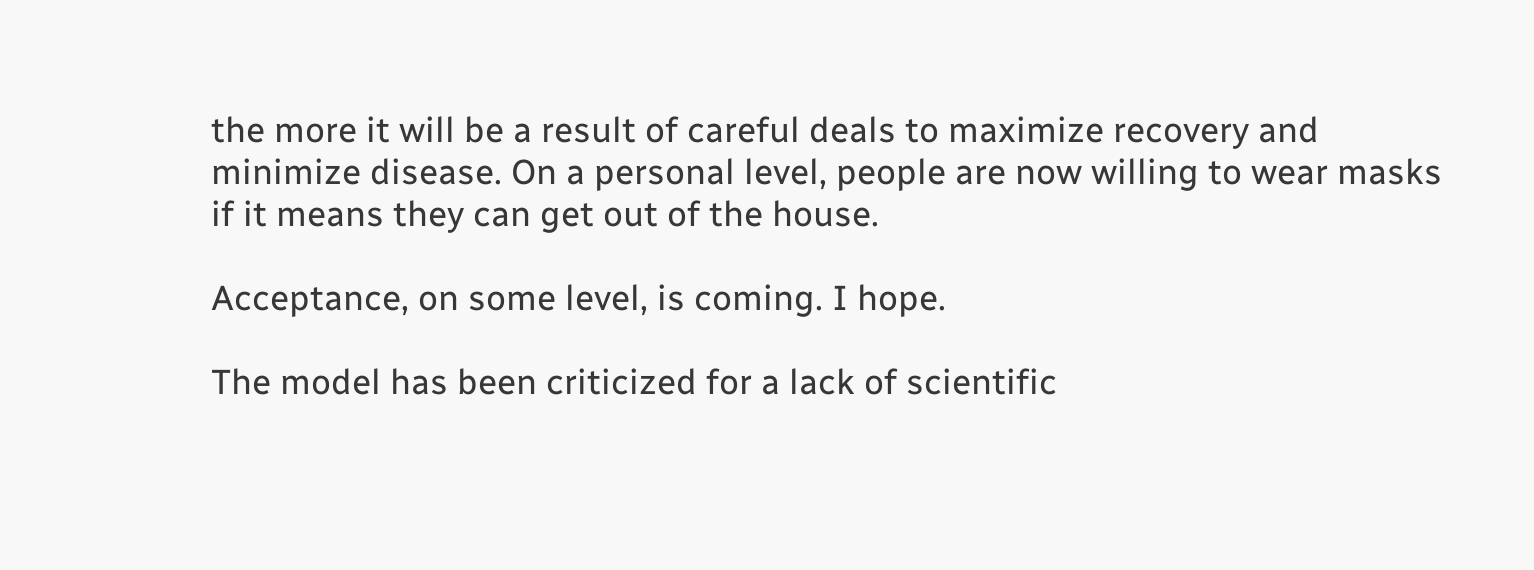the more it will be a result of careful deals to maximize recovery and minimize disease. On a personal level, people are now willing to wear masks if it means they can get out of the house.

Acceptance, on some level, is coming. I hope.

The model has been criticized for a lack of scientific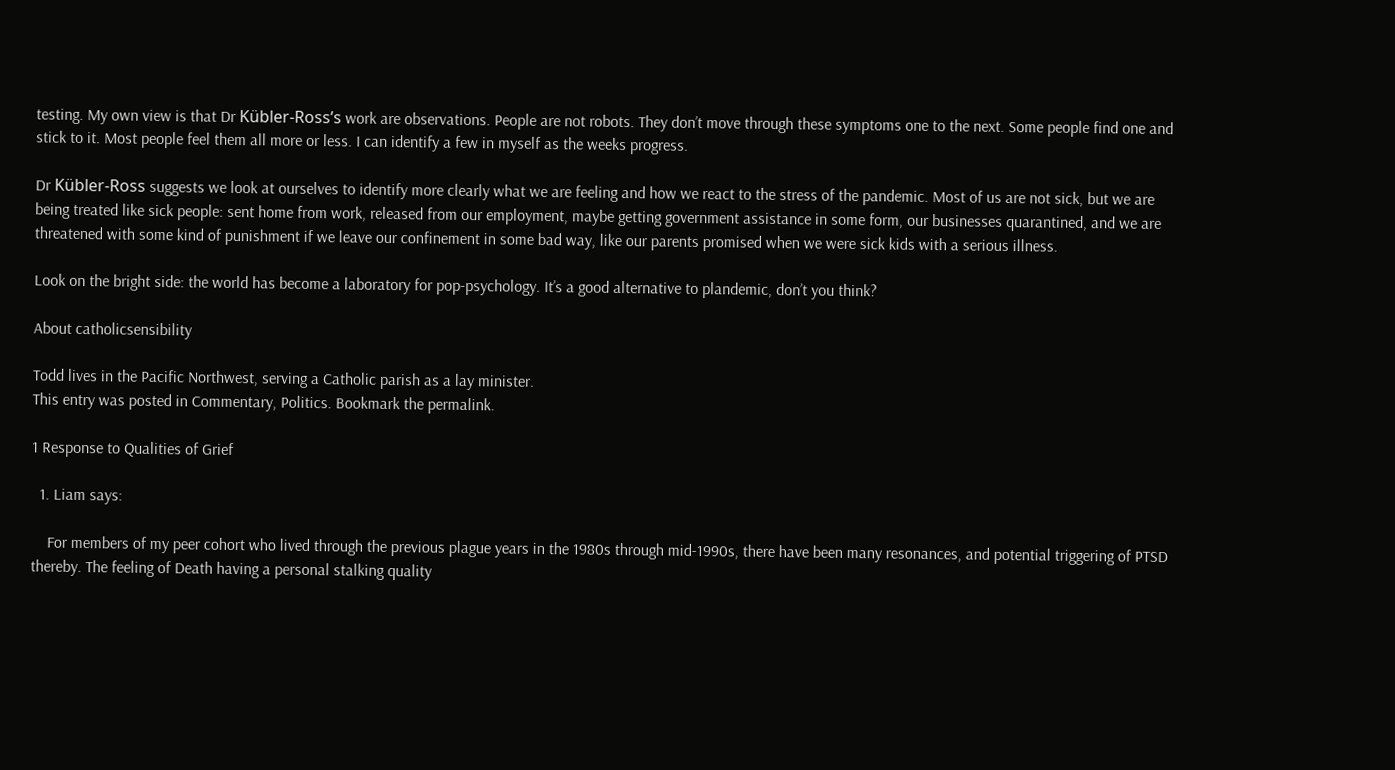testing. My own view is that Dr Kübler-Ross’s work are observations. People are not robots. They don’t move through these symptoms one to the next. Some people find one and stick to it. Most people feel them all more or less. I can identify a few in myself as the weeks progress.

Dr Kübler-Ross suggests we look at ourselves to identify more clearly what we are feeling and how we react to the stress of the pandemic. Most of us are not sick, but we are being treated like sick people: sent home from work, released from our employment, maybe getting government assistance in some form, our businesses quarantined, and we are threatened with some kind of punishment if we leave our confinement in some bad way, like our parents promised when we were sick kids with a serious illness.

Look on the bright side: the world has become a laboratory for pop-psychology. It’s a good alternative to plandemic, don’t you think?

About catholicsensibility

Todd lives in the Pacific Northwest, serving a Catholic parish as a lay minister.
This entry was posted in Commentary, Politics. Bookmark the permalink.

1 Response to Qualities of Grief

  1. Liam says:

    For members of my peer cohort who lived through the previous plague years in the 1980s through mid-1990s, there have been many resonances, and potential triggering of PTSD thereby. The feeling of Death having a personal stalking quality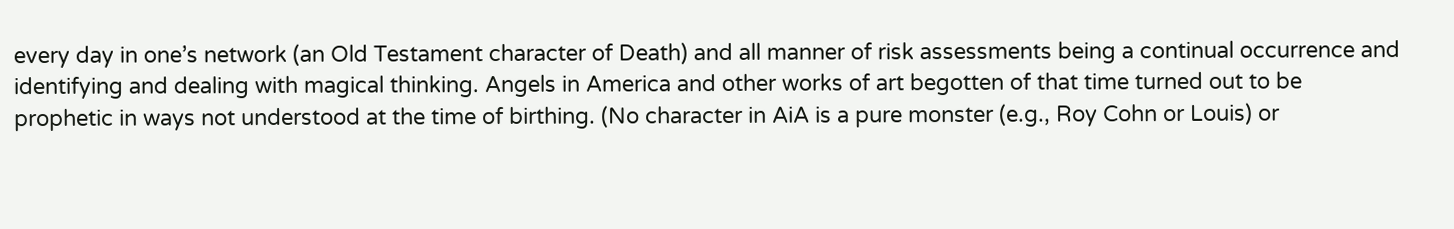every day in one’s network (an Old Testament character of Death) and all manner of risk assessments being a continual occurrence and identifying and dealing with magical thinking. Angels in America and other works of art begotten of that time turned out to be prophetic in ways not understood at the time of birthing. (No character in AiA is a pure monster (e.g., Roy Cohn or Louis) or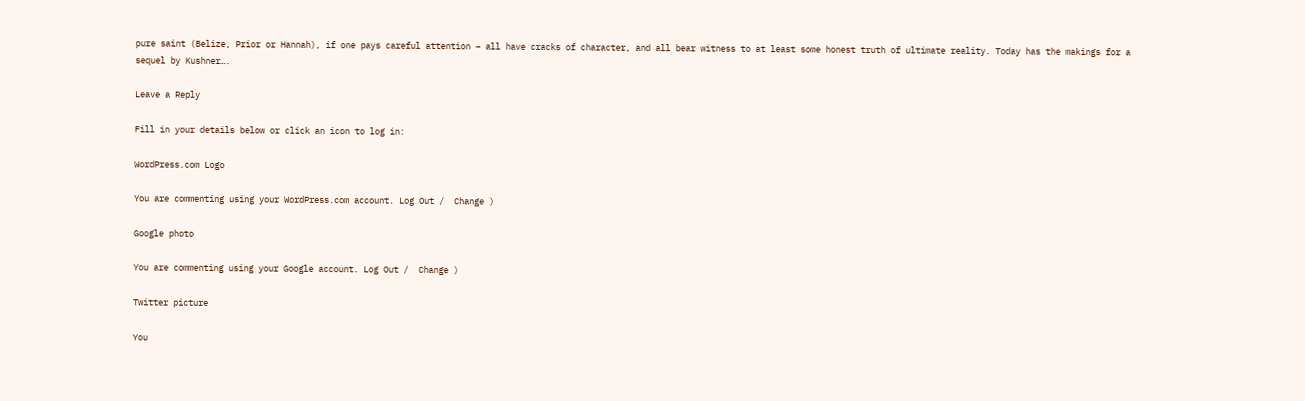pure saint (Belize, Prior or Hannah), if one pays careful attention – all have cracks of character, and all bear witness to at least some honest truth of ultimate reality. Today has the makings for a sequel by Kushner….

Leave a Reply

Fill in your details below or click an icon to log in:

WordPress.com Logo

You are commenting using your WordPress.com account. Log Out /  Change )

Google photo

You are commenting using your Google account. Log Out /  Change )

Twitter picture

You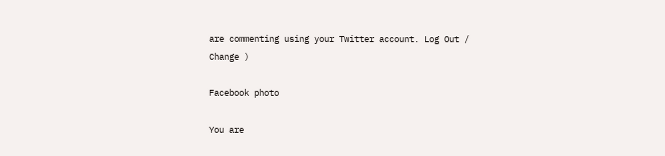are commenting using your Twitter account. Log Out /  Change )

Facebook photo

You are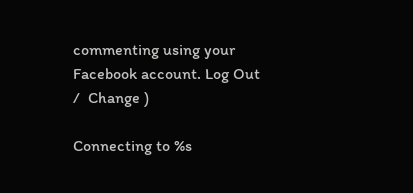commenting using your Facebook account. Log Out /  Change )

Connecting to %s